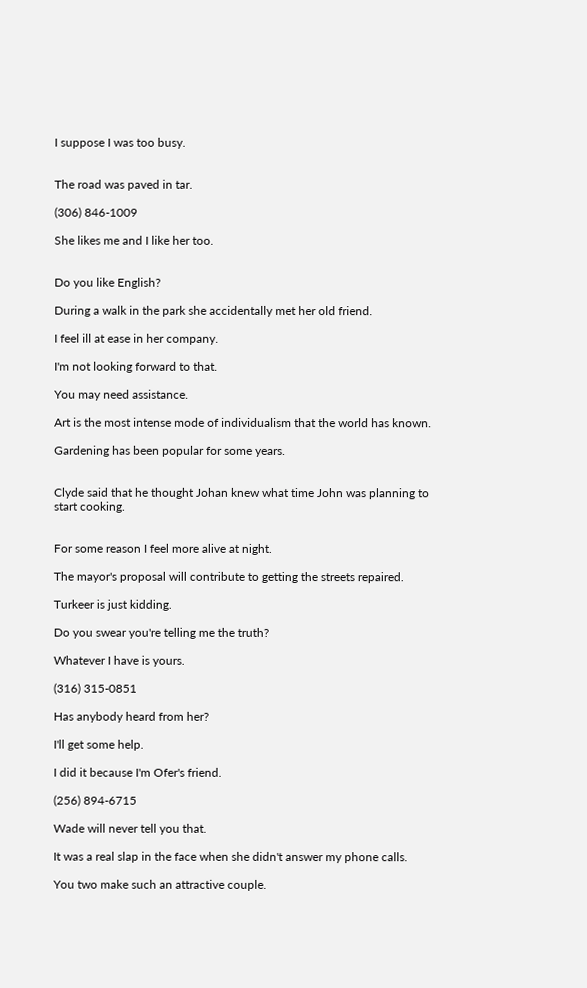I suppose I was too busy.


The road was paved in tar.

(306) 846-1009

She likes me and I like her too.


Do you like English?

During a walk in the park she accidentally met her old friend.

I feel ill at ease in her company.

I'm not looking forward to that.

You may need assistance.

Art is the most intense mode of individualism that the world has known.

Gardening has been popular for some years.


Clyde said that he thought Johan knew what time John was planning to start cooking.


For some reason I feel more alive at night.

The mayor's proposal will contribute to getting the streets repaired.

Turkeer is just kidding.

Do you swear you're telling me the truth?

Whatever I have is yours.

(316) 315-0851

Has anybody heard from her?

I'll get some help.

I did it because I'm Ofer's friend.

(256) 894-6715

Wade will never tell you that.

It was a real slap in the face when she didn't answer my phone calls.

You two make such an attractive couple.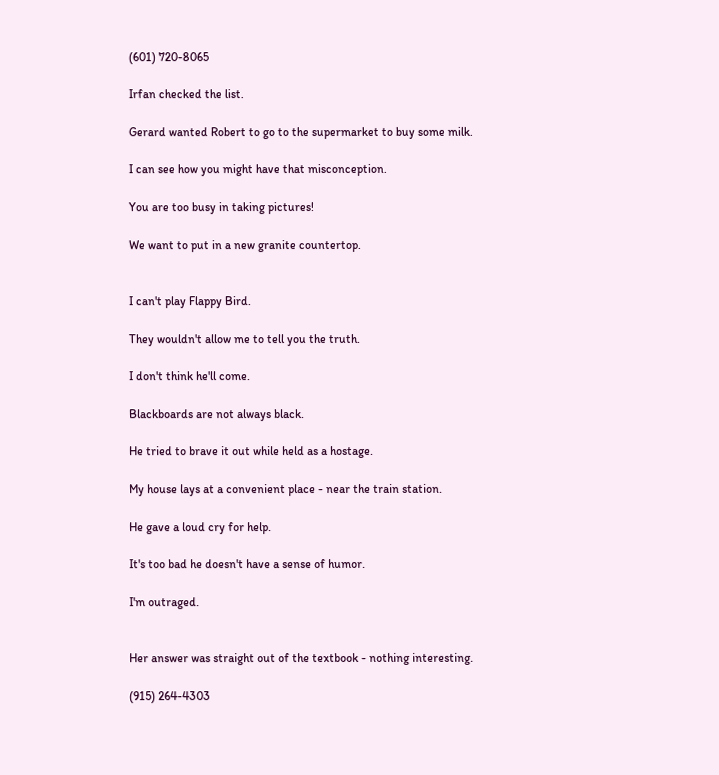(601) 720-8065

Irfan checked the list.

Gerard wanted Robert to go to the supermarket to buy some milk.

I can see how you might have that misconception.

You are too busy in taking pictures!

We want to put in a new granite countertop.


I can't play Flappy Bird.

They wouldn't allow me to tell you the truth.

I don't think he'll come.

Blackboards are not always black.

He tried to brave it out while held as a hostage.

My house lays at a convenient place - near the train station.

He gave a loud cry for help.

It's too bad he doesn't have a sense of humor.

I'm outraged.


Her answer was straight out of the textbook - nothing interesting.

(915) 264-4303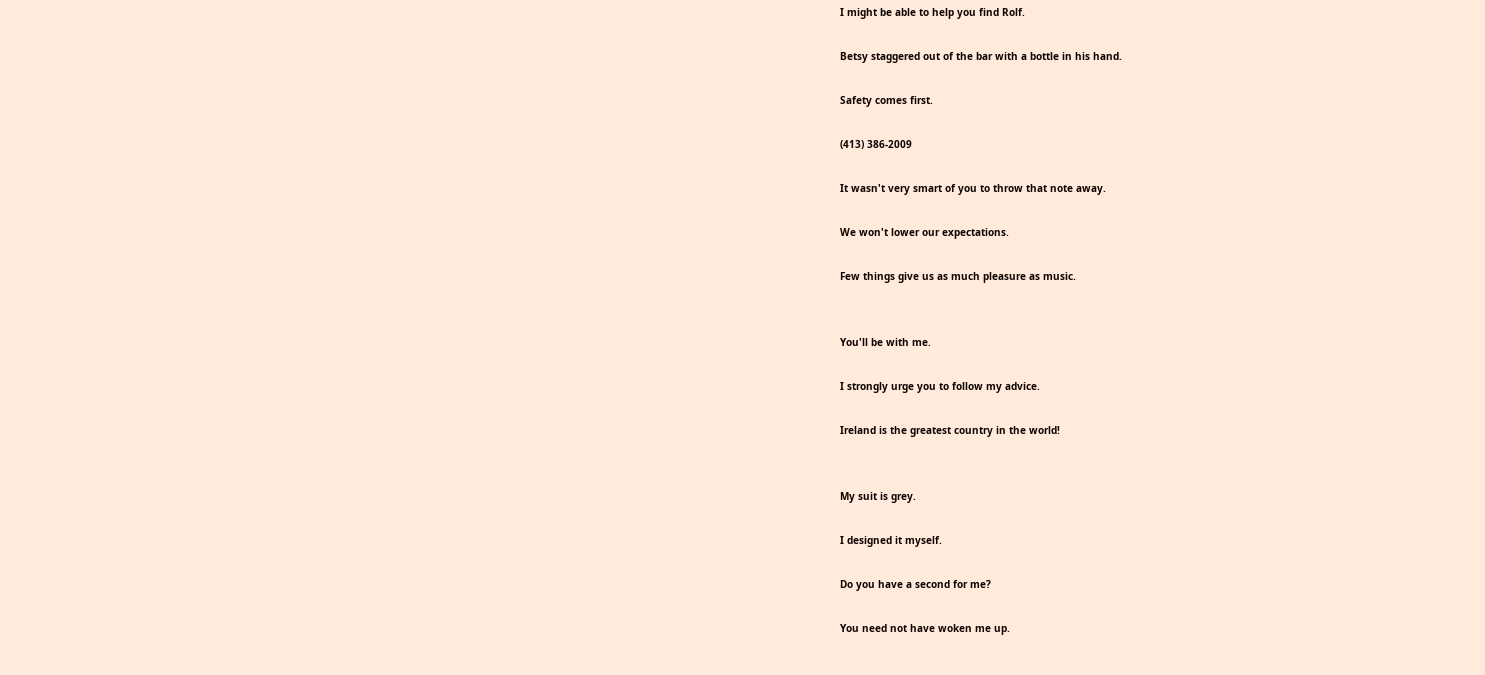I might be able to help you find Rolf.

Betsy staggered out of the bar with a bottle in his hand.

Safety comes first.

(413) 386-2009

It wasn't very smart of you to throw that note away.

We won't lower our expectations.

Few things give us as much pleasure as music.


You'll be with me.

I strongly urge you to follow my advice.

Ireland is the greatest country in the world!


My suit is grey.

I designed it myself.

Do you have a second for me?

You need not have woken me up.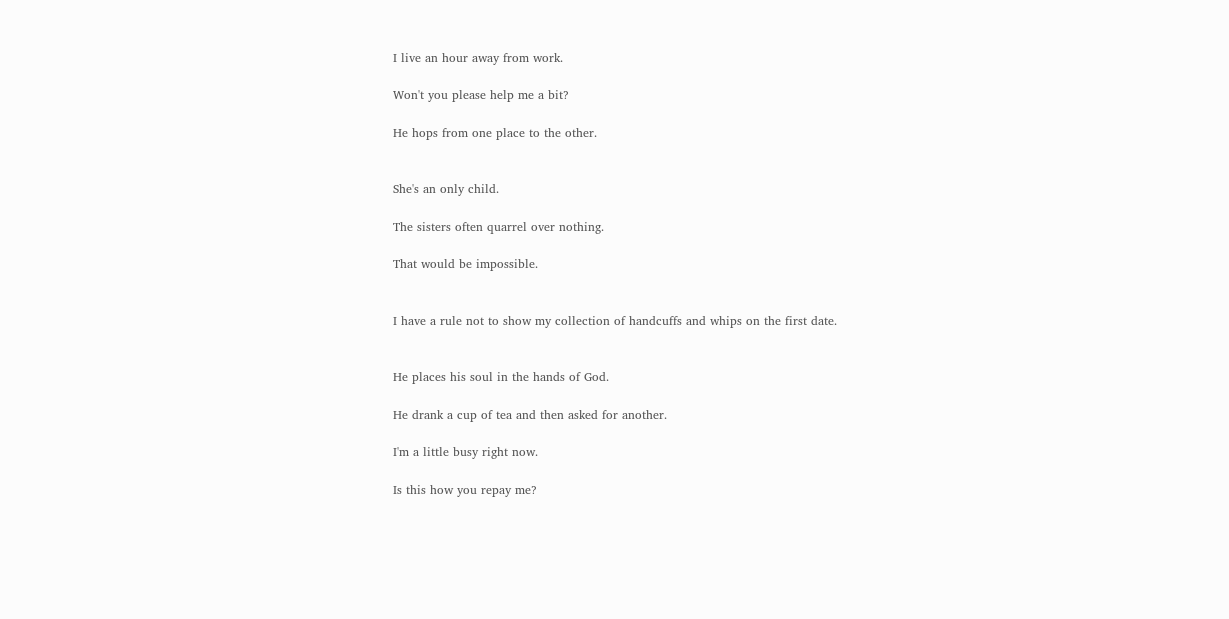I live an hour away from work.

Won't you please help me a bit?

He hops from one place to the other.


She's an only child.

The sisters often quarrel over nothing.

That would be impossible.


I have a rule not to show my collection of handcuffs and whips on the first date.


He places his soul in the hands of God.

He drank a cup of tea and then asked for another.

I'm a little busy right now.

Is this how you repay me?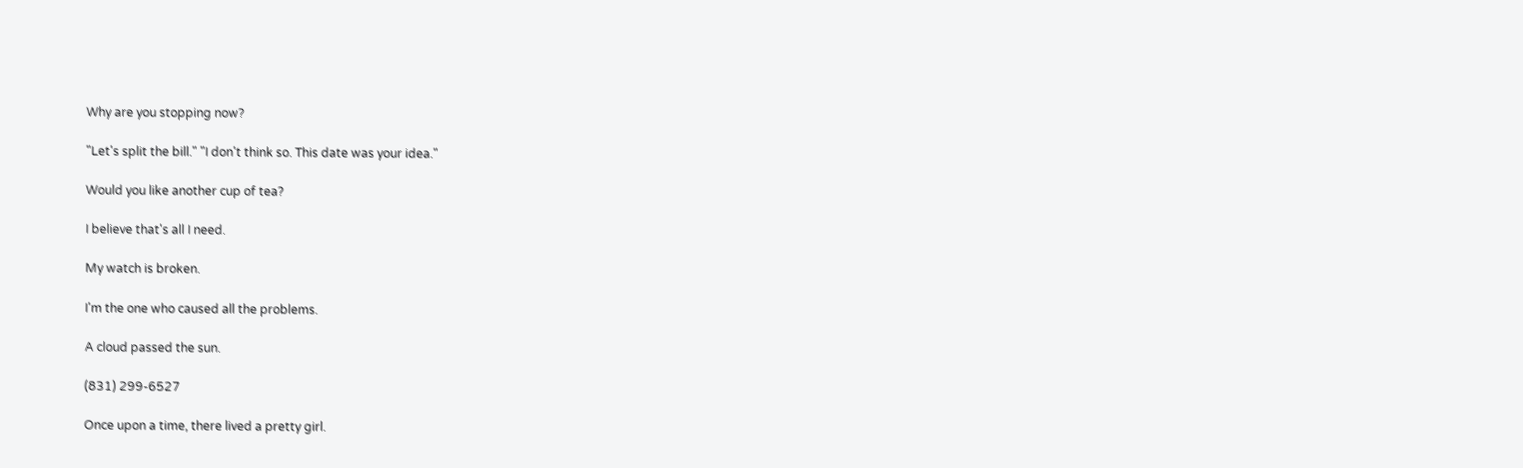Why are you stopping now?

"Let's split the bill." "I don't think so. This date was your idea."

Would you like another cup of tea?

I believe that's all I need.

My watch is broken.

I'm the one who caused all the problems.

A cloud passed the sun.

(831) 299-6527

Once upon a time, there lived a pretty girl.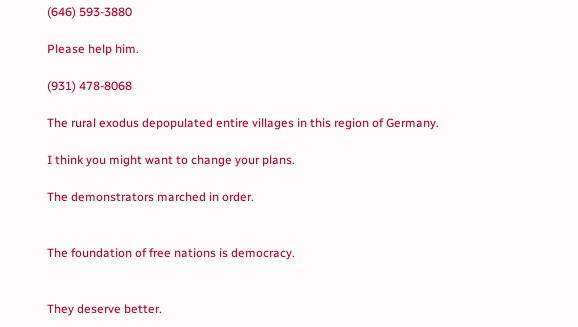(646) 593-3880

Please help him.

(931) 478-8068

The rural exodus depopulated entire villages in this region of Germany.

I think you might want to change your plans.

The demonstrators marched in order.


The foundation of free nations is democracy.


They deserve better.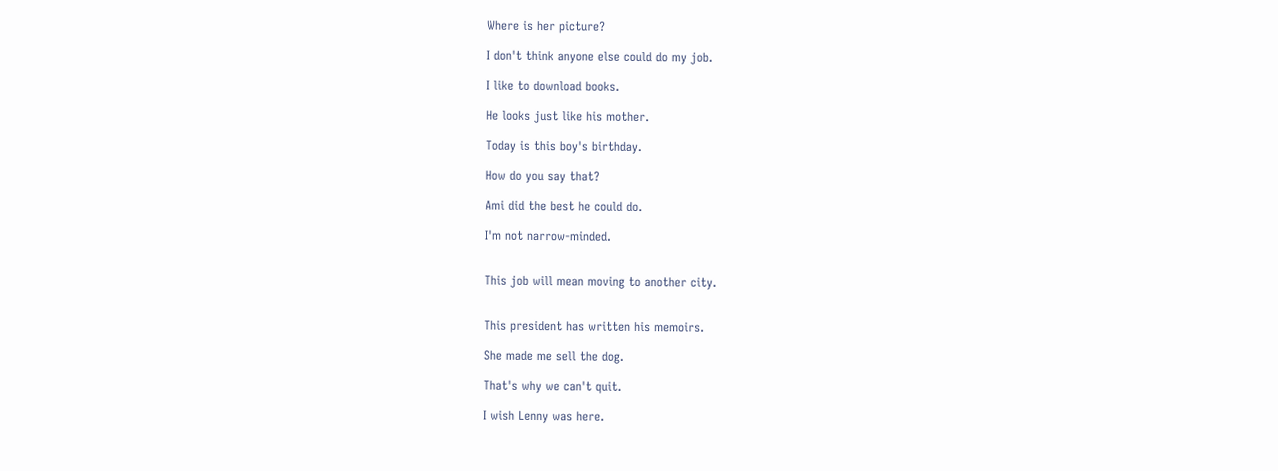Where is her picture?

I don't think anyone else could do my job.

I like to download books.

He looks just like his mother.

Today is this boy's birthday.

How do you say that?

Ami did the best he could do.

I'm not narrow-minded.


This job will mean moving to another city.


This president has written his memoirs.

She made me sell the dog.

That's why we can't quit.

I wish Lenny was here.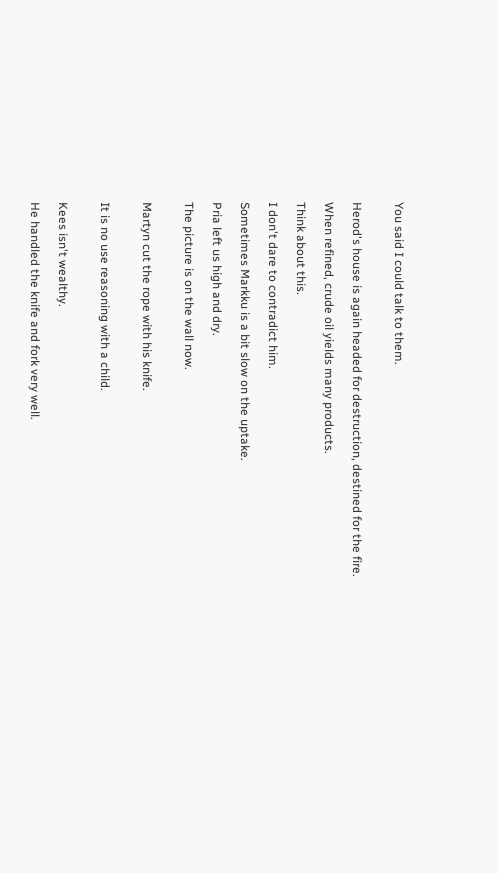You said I could talk to them.


Herod's house is again headed for destruction, destined for the fire.

When refined, crude oil yields many products.

Think about this.

I don't dare to contradict him.

Sometimes Markku is a bit slow on the uptake.

Pria left us high and dry.

The picture is on the wall now.


Martyn cut the rope with his knife.


It is no use reasoning with a child.


Kees isn't wealthy.

He handled the knife and fork very well.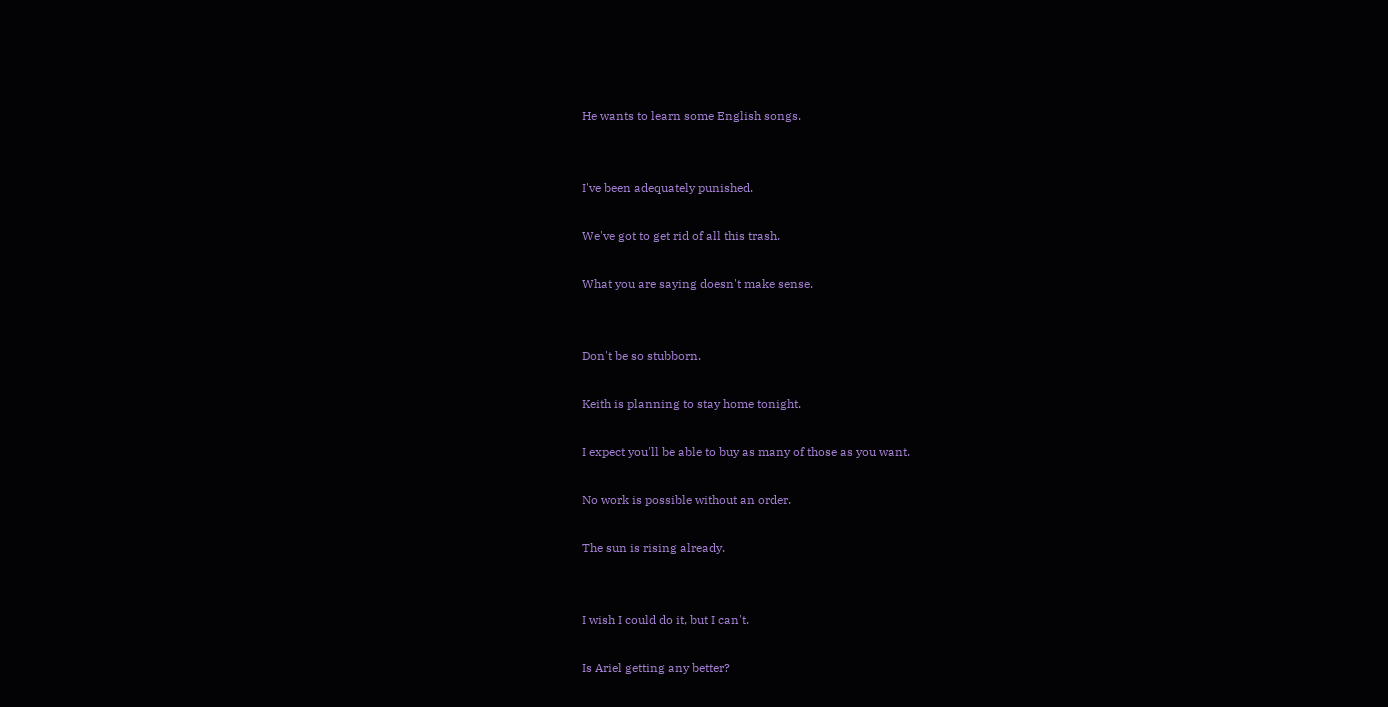He wants to learn some English songs.


I've been adequately punished.

We've got to get rid of all this trash.

What you are saying doesn't make sense.


Don't be so stubborn.

Keith is planning to stay home tonight.

I expect you'll be able to buy as many of those as you want.

No work is possible without an order.

The sun is rising already.


I wish I could do it, but I can't.

Is Ariel getting any better?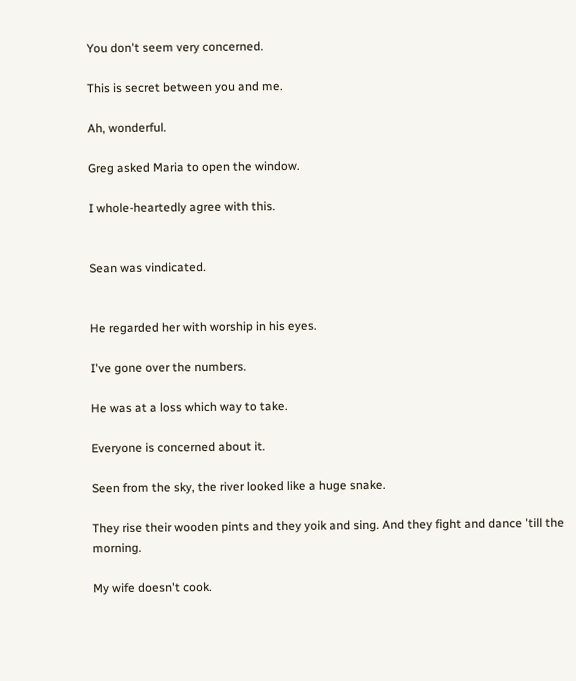You don't seem very concerned.

This is secret between you and me.

Ah, wonderful.

Greg asked Maria to open the window.

I whole-heartedly agree with this.


Sean was vindicated.


He regarded her with worship in his eyes.

I've gone over the numbers.

He was at a loss which way to take.

Everyone is concerned about it.

Seen from the sky, the river looked like a huge snake.

They rise their wooden pints and they yoik and sing. And they fight and dance 'till the morning.

My wife doesn't cook.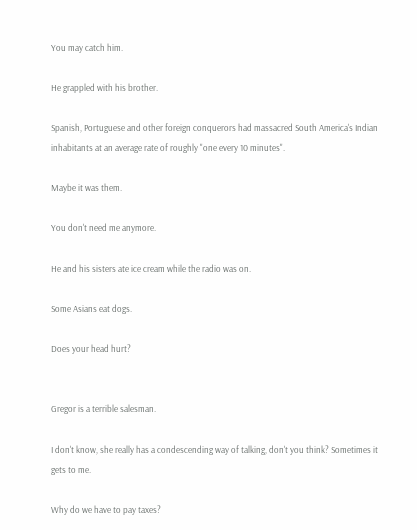You may catch him.

He grappled with his brother.

Spanish, Portuguese and other foreign conquerors had massacred South America's Indian inhabitants at an average rate of roughly "one every 10 minutes".

Maybe it was them.

You don't need me anymore.

He and his sisters ate ice cream while the radio was on.

Some Asians eat dogs.

Does your head hurt?


Gregor is a terrible salesman.

I don't know, she really has a condescending way of talking, don't you think? Sometimes it gets to me.

Why do we have to pay taxes?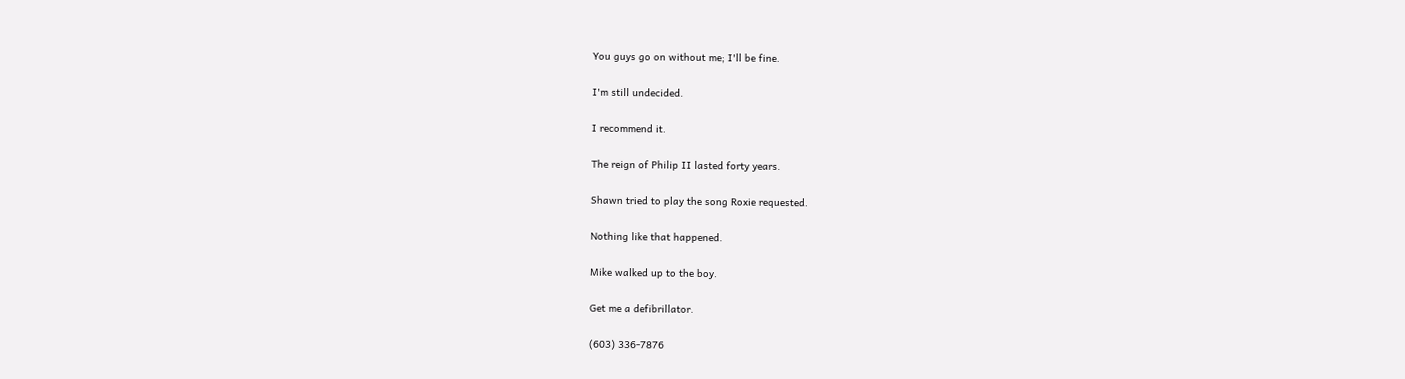You guys go on without me; I'll be fine.

I'm still undecided.

I recommend it.

The reign of Philip II lasted forty years.

Shawn tried to play the song Roxie requested.

Nothing like that happened.

Mike walked up to the boy.

Get me a defibrillator.

(603) 336-7876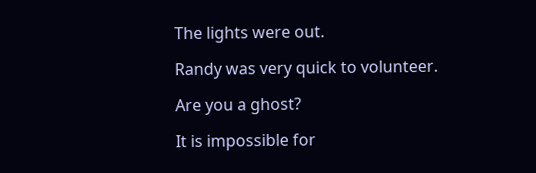The lights were out.

Randy was very quick to volunteer.

Are you a ghost?

It is impossible for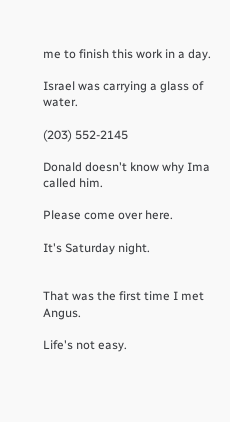me to finish this work in a day.

Israel was carrying a glass of water.

(203) 552-2145

Donald doesn't know why Ima called him.

Please come over here.

It's Saturday night.


That was the first time I met Angus.

Life's not easy.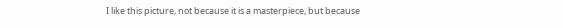I like this picture, not because it is a masterpiece, but because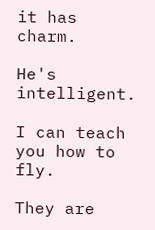it has charm.

He's intelligent.

I can teach you how to fly.

They are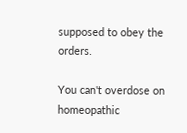supposed to obey the orders.

You can't overdose on homeopathic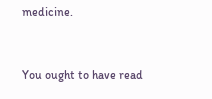medicine.


You ought to have read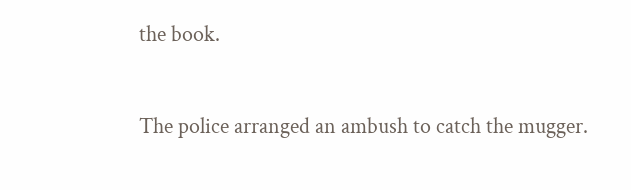the book.


The police arranged an ambush to catch the mugger.